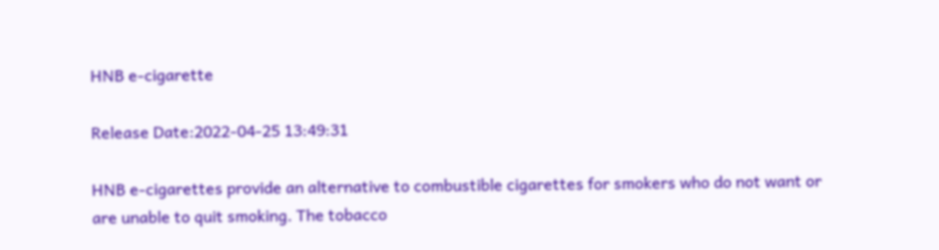HNB e-cigarette

Release Date:2022-04-25 13:49:31

HNB e-cigarettes provide an alternative to combustible cigarettes for smokers who do not want or are unable to quit smoking. The tobacco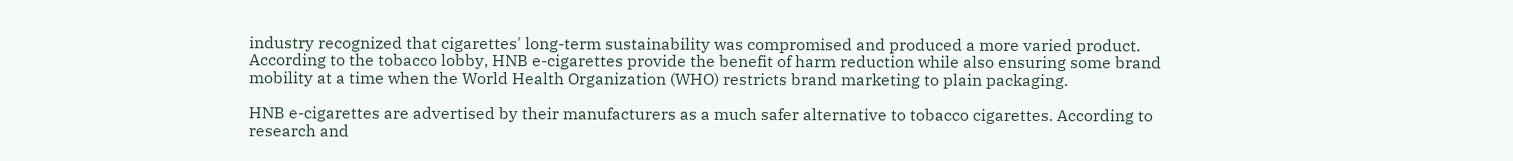industry recognized that cigarettes' long-term sustainability was compromised and produced a more varied product. According to the tobacco lobby, HNB e-cigarettes provide the benefit of harm reduction while also ensuring some brand mobility at a time when the World Health Organization (WHO) restricts brand marketing to plain packaging.

HNB e-cigarettes are advertised by their manufacturers as a much safer alternative to tobacco cigarettes. According to research and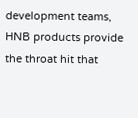development teams, HNB products provide the throat hit that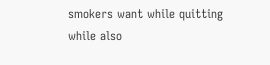smokers want while quitting while also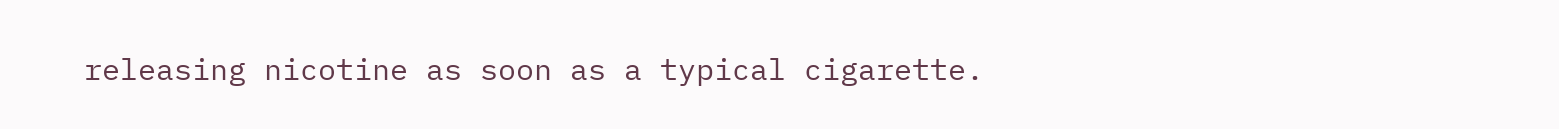releasing nicotine as soon as a typical cigarette.